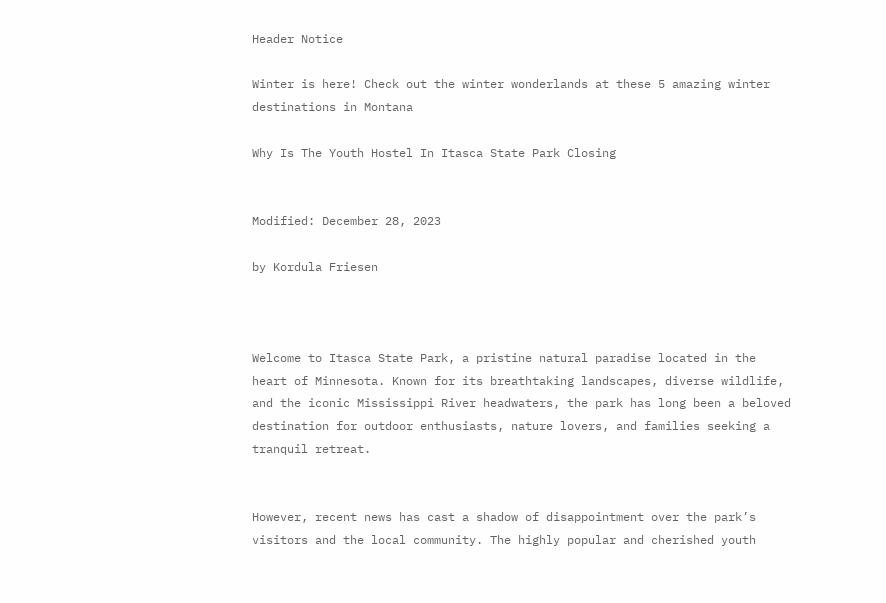Header Notice

Winter is here! Check out the winter wonderlands at these 5 amazing winter destinations in Montana

Why Is The Youth Hostel In Itasca State Park Closing


Modified: December 28, 2023

by Kordula Friesen



Welcome to Itasca State Park, a pristine natural paradise located in the heart of Minnesota. Known for its breathtaking landscapes, diverse wildlife, and the iconic Mississippi River headwaters, the park has long been a beloved destination for outdoor enthusiasts, nature lovers, and families seeking a tranquil retreat.


However, recent news has cast a shadow of disappointment over the park’s visitors and the local community. The highly popular and cherished youth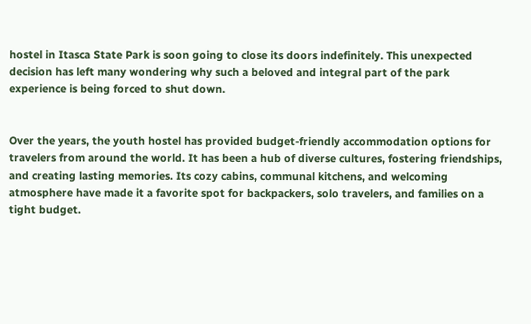hostel in Itasca State Park is soon going to close its doors indefinitely. This unexpected decision has left many wondering why such a beloved and integral part of the park experience is being forced to shut down.


Over the years, the youth hostel has provided budget-friendly accommodation options for travelers from around the world. It has been a hub of diverse cultures, fostering friendships, and creating lasting memories. Its cozy cabins, communal kitchens, and welcoming atmosphere have made it a favorite spot for backpackers, solo travelers, and families on a tight budget.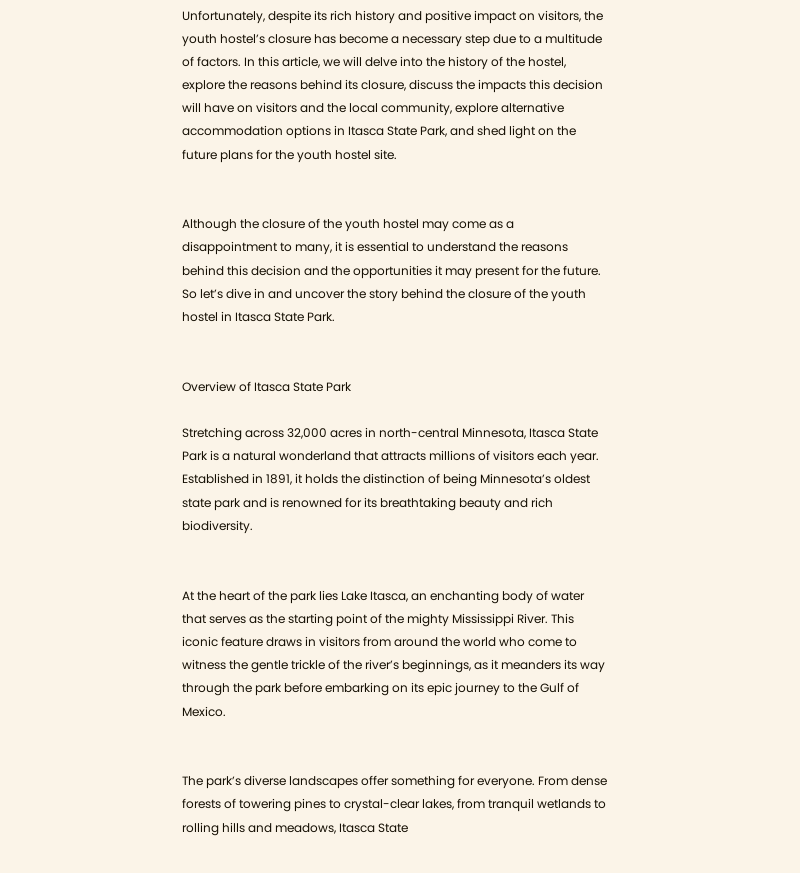Unfortunately, despite its rich history and positive impact on visitors, the youth hostel’s closure has become a necessary step due to a multitude of factors. In this article, we will delve into the history of the hostel, explore the reasons behind its closure, discuss the impacts this decision will have on visitors and the local community, explore alternative accommodation options in Itasca State Park, and shed light on the future plans for the youth hostel site.


Although the closure of the youth hostel may come as a disappointment to many, it is essential to understand the reasons behind this decision and the opportunities it may present for the future. So let’s dive in and uncover the story behind the closure of the youth hostel in Itasca State Park.


Overview of Itasca State Park

Stretching across 32,000 acres in north-central Minnesota, Itasca State Park is a natural wonderland that attracts millions of visitors each year. Established in 1891, it holds the distinction of being Minnesota’s oldest state park and is renowned for its breathtaking beauty and rich biodiversity.


At the heart of the park lies Lake Itasca, an enchanting body of water that serves as the starting point of the mighty Mississippi River. This iconic feature draws in visitors from around the world who come to witness the gentle trickle of the river’s beginnings, as it meanders its way through the park before embarking on its epic journey to the Gulf of Mexico.


The park’s diverse landscapes offer something for everyone. From dense forests of towering pines to crystal-clear lakes, from tranquil wetlands to rolling hills and meadows, Itasca State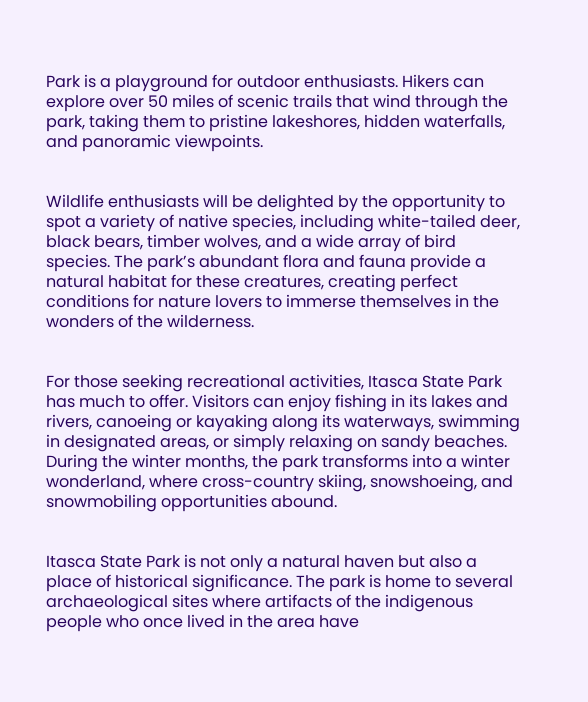Park is a playground for outdoor enthusiasts. Hikers can explore over 50 miles of scenic trails that wind through the park, taking them to pristine lakeshores, hidden waterfalls, and panoramic viewpoints.


Wildlife enthusiasts will be delighted by the opportunity to spot a variety of native species, including white-tailed deer, black bears, timber wolves, and a wide array of bird species. The park’s abundant flora and fauna provide a natural habitat for these creatures, creating perfect conditions for nature lovers to immerse themselves in the wonders of the wilderness.


For those seeking recreational activities, Itasca State Park has much to offer. Visitors can enjoy fishing in its lakes and rivers, canoeing or kayaking along its waterways, swimming in designated areas, or simply relaxing on sandy beaches. During the winter months, the park transforms into a winter wonderland, where cross-country skiing, snowshoeing, and snowmobiling opportunities abound.


Itasca State Park is not only a natural haven but also a place of historical significance. The park is home to several archaeological sites where artifacts of the indigenous people who once lived in the area have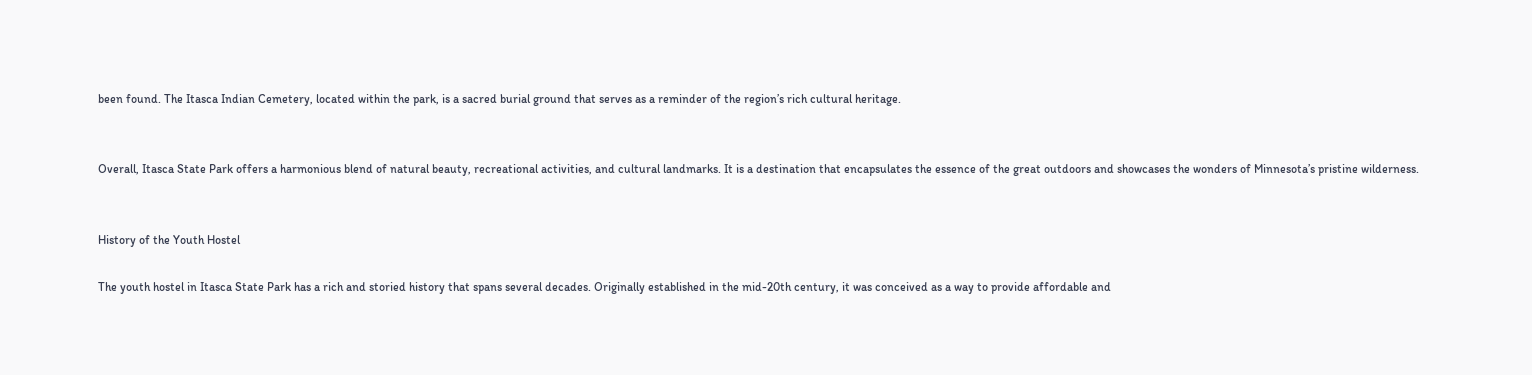been found. The Itasca Indian Cemetery, located within the park, is a sacred burial ground that serves as a reminder of the region’s rich cultural heritage.


Overall, Itasca State Park offers a harmonious blend of natural beauty, recreational activities, and cultural landmarks. It is a destination that encapsulates the essence of the great outdoors and showcases the wonders of Minnesota’s pristine wilderness.


History of the Youth Hostel

The youth hostel in Itasca State Park has a rich and storied history that spans several decades. Originally established in the mid-20th century, it was conceived as a way to provide affordable and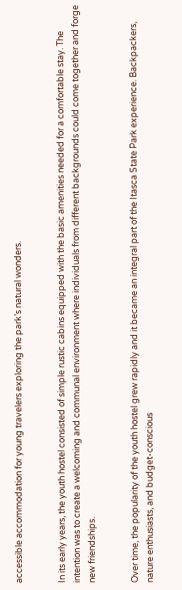accessible accommodation for young travelers exploring the park’s natural wonders.


In its early years, the youth hostel consisted of simple rustic cabins equipped with the basic amenities needed for a comfortable stay. The intention was to create a welcoming and communal environment where individuals from different backgrounds could come together and forge new friendships.


Over time, the popularity of the youth hostel grew rapidly and it became an integral part of the Itasca State Park experience. Backpackers, nature enthusiasts, and budget-conscious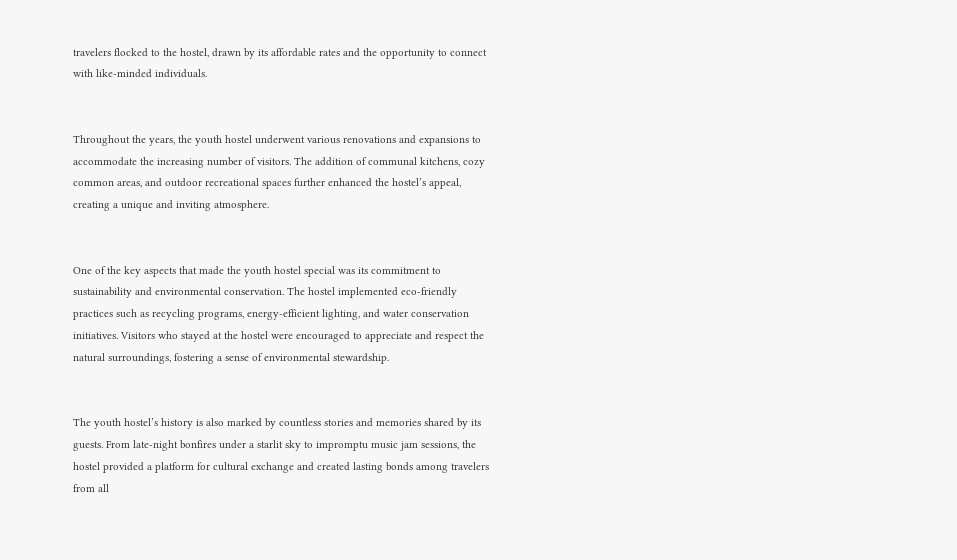travelers flocked to the hostel, drawn by its affordable rates and the opportunity to connect with like-minded individuals.


Throughout the years, the youth hostel underwent various renovations and expansions to accommodate the increasing number of visitors. The addition of communal kitchens, cozy common areas, and outdoor recreational spaces further enhanced the hostel’s appeal, creating a unique and inviting atmosphere.


One of the key aspects that made the youth hostel special was its commitment to sustainability and environmental conservation. The hostel implemented eco-friendly practices such as recycling programs, energy-efficient lighting, and water conservation initiatives. Visitors who stayed at the hostel were encouraged to appreciate and respect the natural surroundings, fostering a sense of environmental stewardship.


The youth hostel’s history is also marked by countless stories and memories shared by its guests. From late-night bonfires under a starlit sky to impromptu music jam sessions, the hostel provided a platform for cultural exchange and created lasting bonds among travelers from all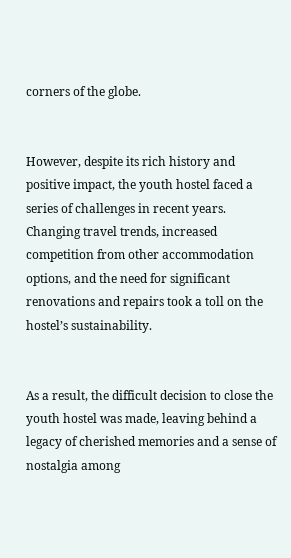corners of the globe.


However, despite its rich history and positive impact, the youth hostel faced a series of challenges in recent years. Changing travel trends, increased competition from other accommodation options, and the need for significant renovations and repairs took a toll on the hostel’s sustainability.


As a result, the difficult decision to close the youth hostel was made, leaving behind a legacy of cherished memories and a sense of nostalgia among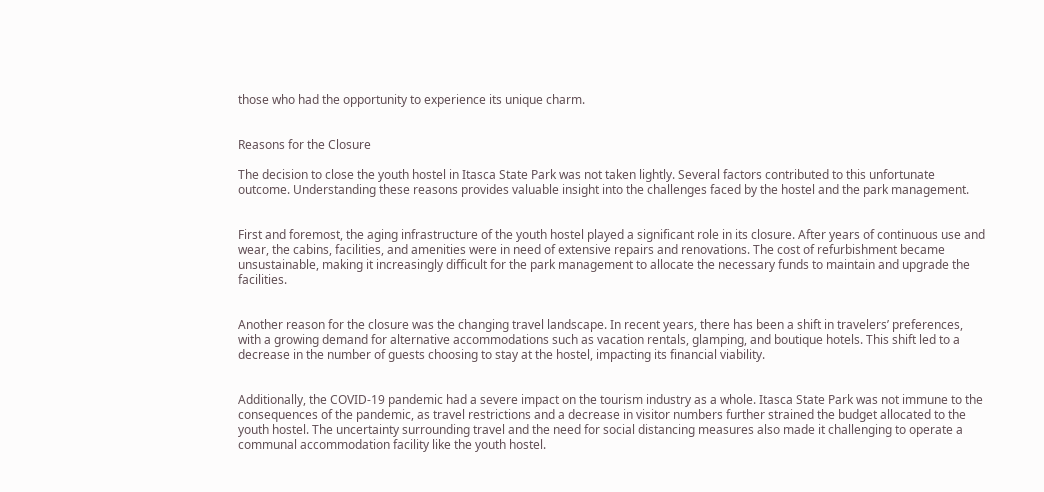those who had the opportunity to experience its unique charm.


Reasons for the Closure

The decision to close the youth hostel in Itasca State Park was not taken lightly. Several factors contributed to this unfortunate outcome. Understanding these reasons provides valuable insight into the challenges faced by the hostel and the park management.


First and foremost, the aging infrastructure of the youth hostel played a significant role in its closure. After years of continuous use and wear, the cabins, facilities, and amenities were in need of extensive repairs and renovations. The cost of refurbishment became unsustainable, making it increasingly difficult for the park management to allocate the necessary funds to maintain and upgrade the facilities.


Another reason for the closure was the changing travel landscape. In recent years, there has been a shift in travelers’ preferences, with a growing demand for alternative accommodations such as vacation rentals, glamping, and boutique hotels. This shift led to a decrease in the number of guests choosing to stay at the hostel, impacting its financial viability.


Additionally, the COVID-19 pandemic had a severe impact on the tourism industry as a whole. Itasca State Park was not immune to the consequences of the pandemic, as travel restrictions and a decrease in visitor numbers further strained the budget allocated to the youth hostel. The uncertainty surrounding travel and the need for social distancing measures also made it challenging to operate a communal accommodation facility like the youth hostel.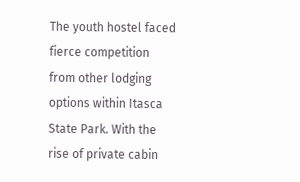The youth hostel faced fierce competition from other lodging options within Itasca State Park. With the rise of private cabin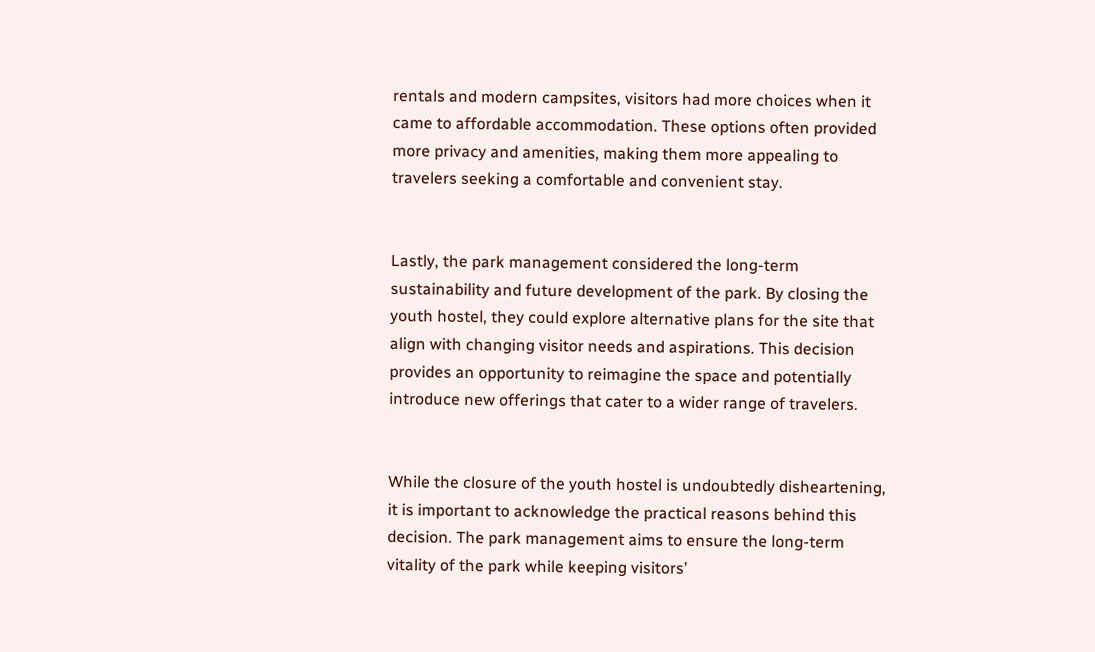rentals and modern campsites, visitors had more choices when it came to affordable accommodation. These options often provided more privacy and amenities, making them more appealing to travelers seeking a comfortable and convenient stay.


Lastly, the park management considered the long-term sustainability and future development of the park. By closing the youth hostel, they could explore alternative plans for the site that align with changing visitor needs and aspirations. This decision provides an opportunity to reimagine the space and potentially introduce new offerings that cater to a wider range of travelers.


While the closure of the youth hostel is undoubtedly disheartening, it is important to acknowledge the practical reasons behind this decision. The park management aims to ensure the long-term vitality of the park while keeping visitors’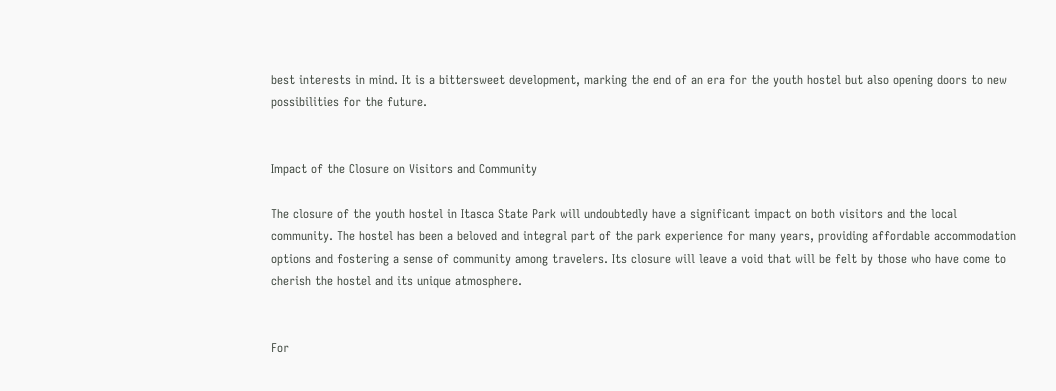best interests in mind. It is a bittersweet development, marking the end of an era for the youth hostel but also opening doors to new possibilities for the future.


Impact of the Closure on Visitors and Community

The closure of the youth hostel in Itasca State Park will undoubtedly have a significant impact on both visitors and the local community. The hostel has been a beloved and integral part of the park experience for many years, providing affordable accommodation options and fostering a sense of community among travelers. Its closure will leave a void that will be felt by those who have come to cherish the hostel and its unique atmosphere.


For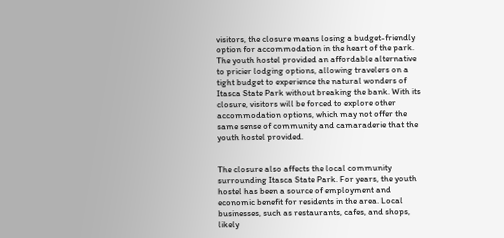visitors, the closure means losing a budget-friendly option for accommodation in the heart of the park. The youth hostel provided an affordable alternative to pricier lodging options, allowing travelers on a tight budget to experience the natural wonders of Itasca State Park without breaking the bank. With its closure, visitors will be forced to explore other accommodation options, which may not offer the same sense of community and camaraderie that the youth hostel provided.


The closure also affects the local community surrounding Itasca State Park. For years, the youth hostel has been a source of employment and economic benefit for residents in the area. Local businesses, such as restaurants, cafes, and shops, likely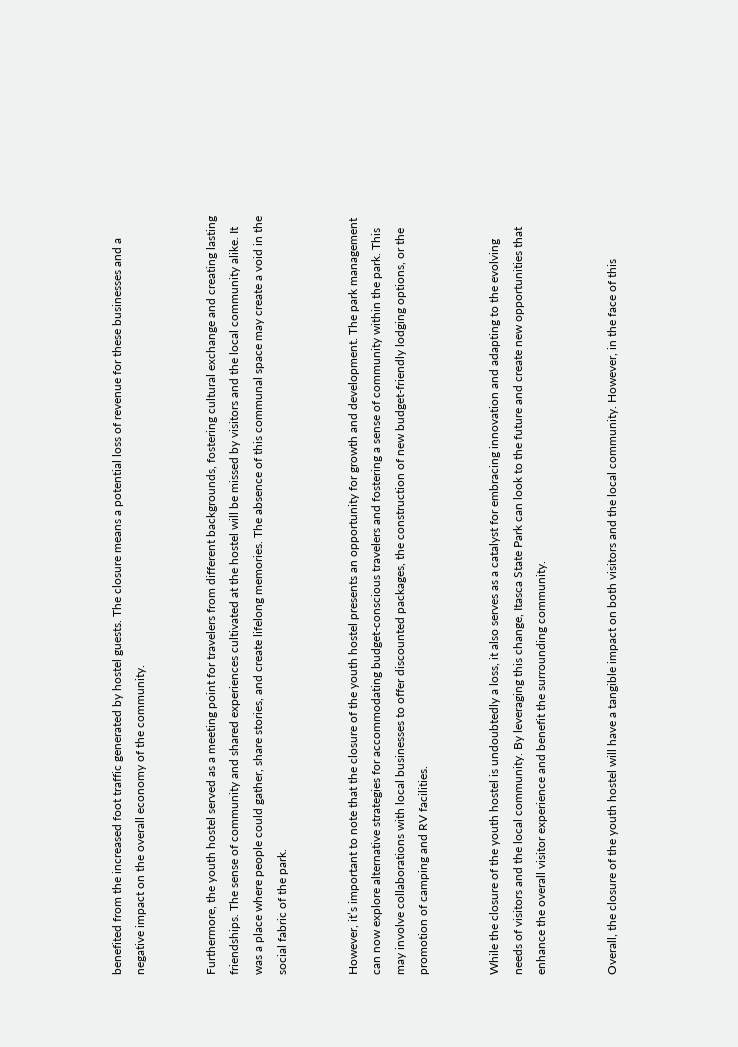benefited from the increased foot traffic generated by hostel guests. The closure means a potential loss of revenue for these businesses and a negative impact on the overall economy of the community.


Furthermore, the youth hostel served as a meeting point for travelers from different backgrounds, fostering cultural exchange and creating lasting friendships. The sense of community and shared experiences cultivated at the hostel will be missed by visitors and the local community alike. It was a place where people could gather, share stories, and create lifelong memories. The absence of this communal space may create a void in the social fabric of the park.


However, it’s important to note that the closure of the youth hostel presents an opportunity for growth and development. The park management can now explore alternative strategies for accommodating budget-conscious travelers and fostering a sense of community within the park. This may involve collaborations with local businesses to offer discounted packages, the construction of new budget-friendly lodging options, or the promotion of camping and RV facilities.


While the closure of the youth hostel is undoubtedly a loss, it also serves as a catalyst for embracing innovation and adapting to the evolving needs of visitors and the local community. By leveraging this change, Itasca State Park can look to the future and create new opportunities that enhance the overall visitor experience and benefit the surrounding community.


Overall, the closure of the youth hostel will have a tangible impact on both visitors and the local community. However, in the face of this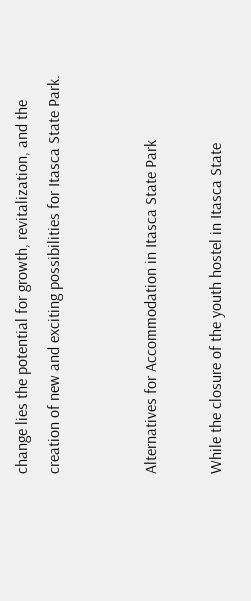change lies the potential for growth, revitalization, and the creation of new and exciting possibilities for Itasca State Park.


Alternatives for Accommodation in Itasca State Park

While the closure of the youth hostel in Itasca State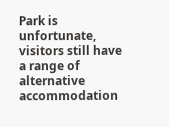Park is unfortunate, visitors still have a range of alternative accommodation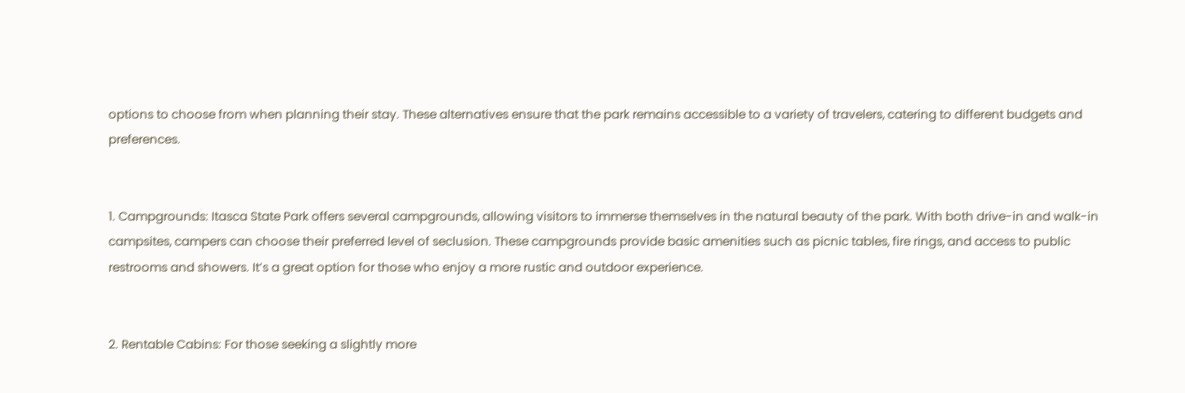options to choose from when planning their stay. These alternatives ensure that the park remains accessible to a variety of travelers, catering to different budgets and preferences.


1. Campgrounds: Itasca State Park offers several campgrounds, allowing visitors to immerse themselves in the natural beauty of the park. With both drive-in and walk-in campsites, campers can choose their preferred level of seclusion. These campgrounds provide basic amenities such as picnic tables, fire rings, and access to public restrooms and showers. It’s a great option for those who enjoy a more rustic and outdoor experience.


2. Rentable Cabins: For those seeking a slightly more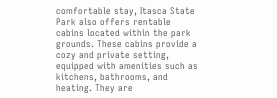comfortable stay, Itasca State Park also offers rentable cabins located within the park grounds. These cabins provide a cozy and private setting, equipped with amenities such as kitchens, bathrooms, and heating. They are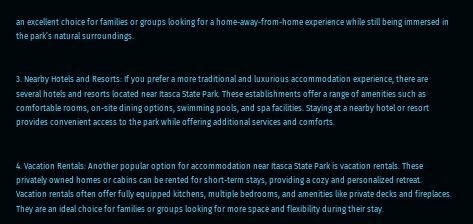an excellent choice for families or groups looking for a home-away-from-home experience while still being immersed in the park’s natural surroundings.


3. Nearby Hotels and Resorts: If you prefer a more traditional and luxurious accommodation experience, there are several hotels and resorts located near Itasca State Park. These establishments offer a range of amenities such as comfortable rooms, on-site dining options, swimming pools, and spa facilities. Staying at a nearby hotel or resort provides convenient access to the park while offering additional services and comforts.


4. Vacation Rentals: Another popular option for accommodation near Itasca State Park is vacation rentals. These privately owned homes or cabins can be rented for short-term stays, providing a cozy and personalized retreat. Vacation rentals often offer fully equipped kitchens, multiple bedrooms, and amenities like private decks and fireplaces. They are an ideal choice for families or groups looking for more space and flexibility during their stay.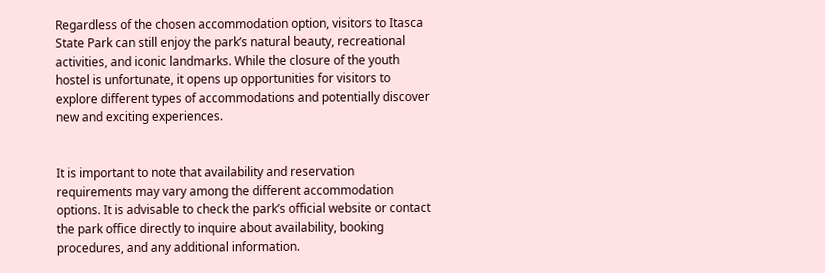Regardless of the chosen accommodation option, visitors to Itasca State Park can still enjoy the park’s natural beauty, recreational activities, and iconic landmarks. While the closure of the youth hostel is unfortunate, it opens up opportunities for visitors to explore different types of accommodations and potentially discover new and exciting experiences.


It is important to note that availability and reservation requirements may vary among the different accommodation options. It is advisable to check the park’s official website or contact the park office directly to inquire about availability, booking procedures, and any additional information.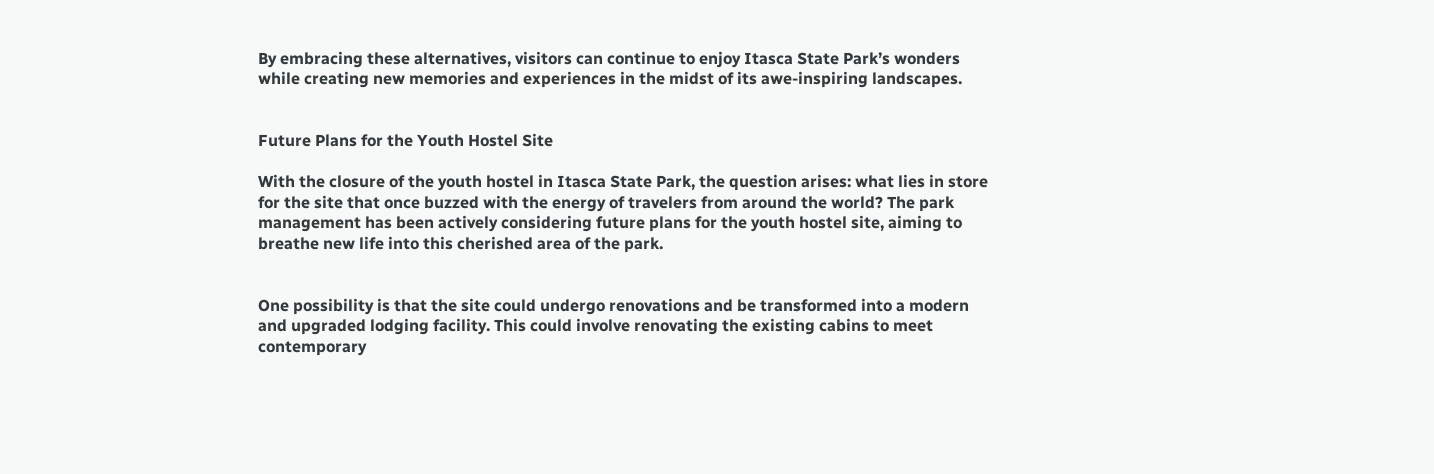By embracing these alternatives, visitors can continue to enjoy Itasca State Park’s wonders while creating new memories and experiences in the midst of its awe-inspiring landscapes.


Future Plans for the Youth Hostel Site

With the closure of the youth hostel in Itasca State Park, the question arises: what lies in store for the site that once buzzed with the energy of travelers from around the world? The park management has been actively considering future plans for the youth hostel site, aiming to breathe new life into this cherished area of the park.


One possibility is that the site could undergo renovations and be transformed into a modern and upgraded lodging facility. This could involve renovating the existing cabins to meet contemporary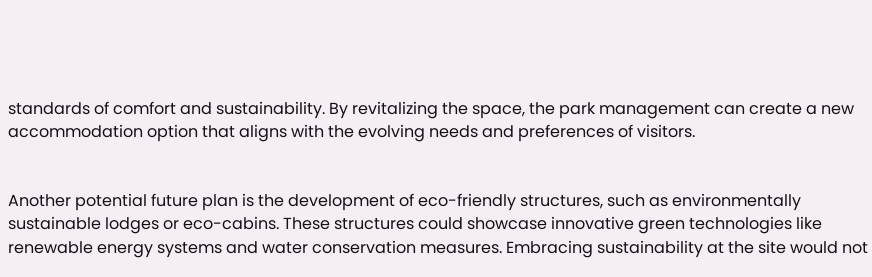standards of comfort and sustainability. By revitalizing the space, the park management can create a new accommodation option that aligns with the evolving needs and preferences of visitors.


Another potential future plan is the development of eco-friendly structures, such as environmentally sustainable lodges or eco-cabins. These structures could showcase innovative green technologies like renewable energy systems and water conservation measures. Embracing sustainability at the site would not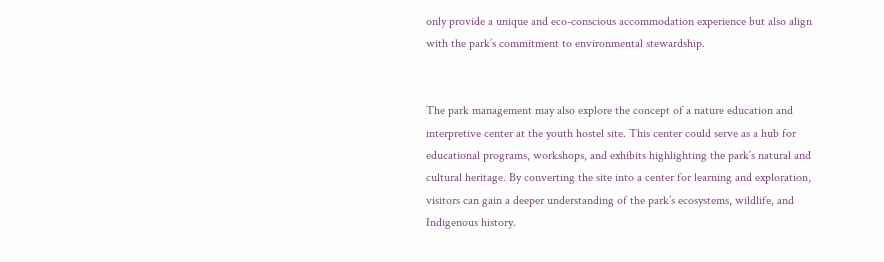only provide a unique and eco-conscious accommodation experience but also align with the park’s commitment to environmental stewardship.


The park management may also explore the concept of a nature education and interpretive center at the youth hostel site. This center could serve as a hub for educational programs, workshops, and exhibits highlighting the park’s natural and cultural heritage. By converting the site into a center for learning and exploration, visitors can gain a deeper understanding of the park’s ecosystems, wildlife, and Indigenous history.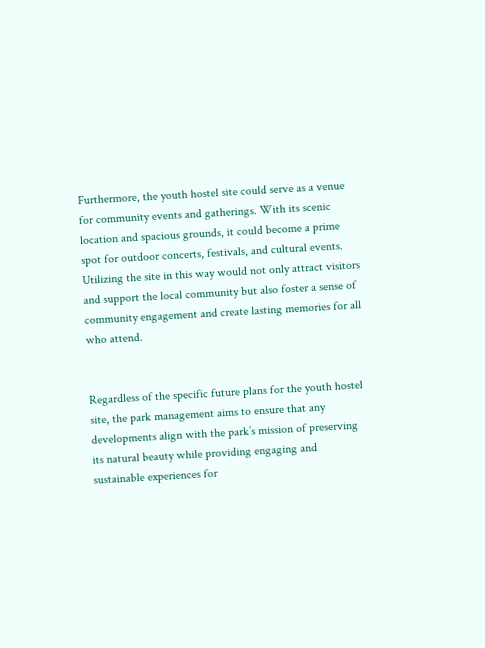Furthermore, the youth hostel site could serve as a venue for community events and gatherings. With its scenic location and spacious grounds, it could become a prime spot for outdoor concerts, festivals, and cultural events. Utilizing the site in this way would not only attract visitors and support the local community but also foster a sense of community engagement and create lasting memories for all who attend.


Regardless of the specific future plans for the youth hostel site, the park management aims to ensure that any developments align with the park’s mission of preserving its natural beauty while providing engaging and sustainable experiences for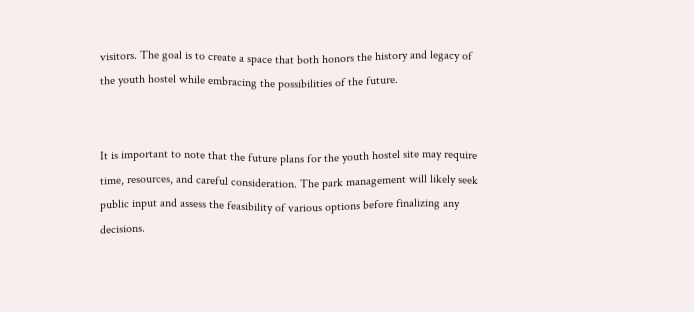visitors. The goal is to create a space that both honors the history and legacy of the youth hostel while embracing the possibilities of the future.


It is important to note that the future plans for the youth hostel site may require time, resources, and careful consideration. The park management will likely seek public input and assess the feasibility of various options before finalizing any decisions.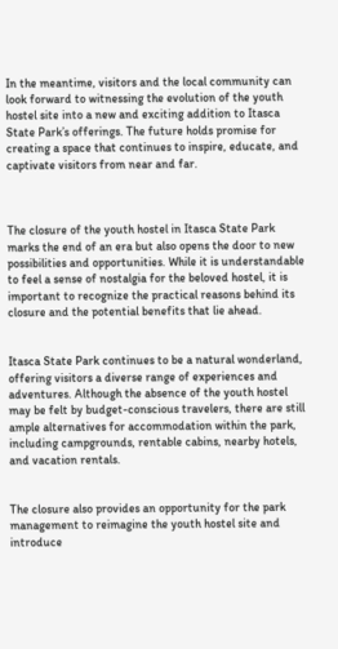In the meantime, visitors and the local community can look forward to witnessing the evolution of the youth hostel site into a new and exciting addition to Itasca State Park’s offerings. The future holds promise for creating a space that continues to inspire, educate, and captivate visitors from near and far.



The closure of the youth hostel in Itasca State Park marks the end of an era but also opens the door to new possibilities and opportunities. While it is understandable to feel a sense of nostalgia for the beloved hostel, it is important to recognize the practical reasons behind its closure and the potential benefits that lie ahead.


Itasca State Park continues to be a natural wonderland, offering visitors a diverse range of experiences and adventures. Although the absence of the youth hostel may be felt by budget-conscious travelers, there are still ample alternatives for accommodation within the park, including campgrounds, rentable cabins, nearby hotels, and vacation rentals.


The closure also provides an opportunity for the park management to reimagine the youth hostel site and introduce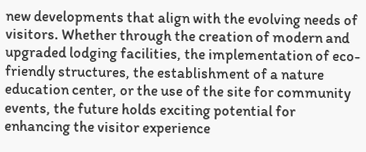new developments that align with the evolving needs of visitors. Whether through the creation of modern and upgraded lodging facilities, the implementation of eco-friendly structures, the establishment of a nature education center, or the use of the site for community events, the future holds exciting potential for enhancing the visitor experience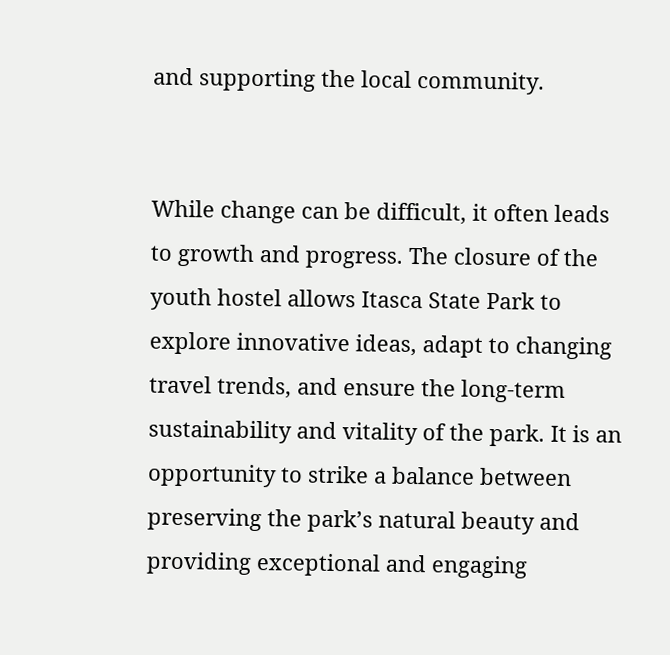and supporting the local community.


While change can be difficult, it often leads to growth and progress. The closure of the youth hostel allows Itasca State Park to explore innovative ideas, adapt to changing travel trends, and ensure the long-term sustainability and vitality of the park. It is an opportunity to strike a balance between preserving the park’s natural beauty and providing exceptional and engaging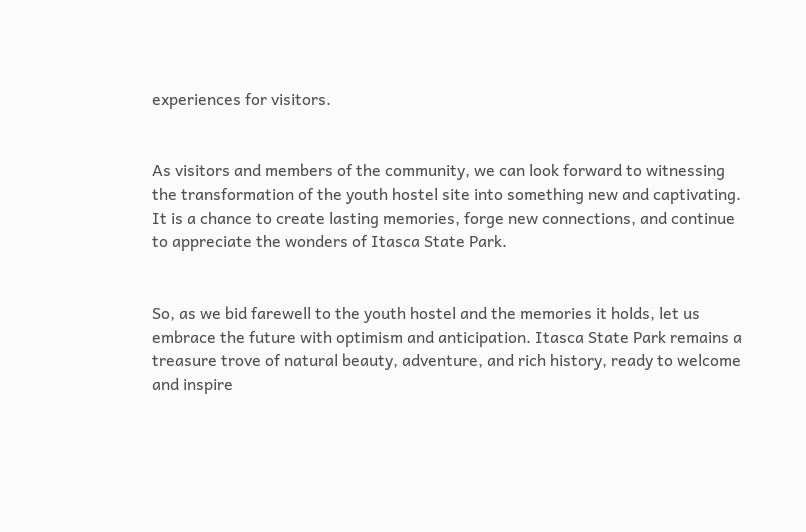experiences for visitors.


As visitors and members of the community, we can look forward to witnessing the transformation of the youth hostel site into something new and captivating. It is a chance to create lasting memories, forge new connections, and continue to appreciate the wonders of Itasca State Park.


So, as we bid farewell to the youth hostel and the memories it holds, let us embrace the future with optimism and anticipation. Itasca State Park remains a treasure trove of natural beauty, adventure, and rich history, ready to welcome and inspire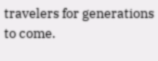travelers for generations to come.